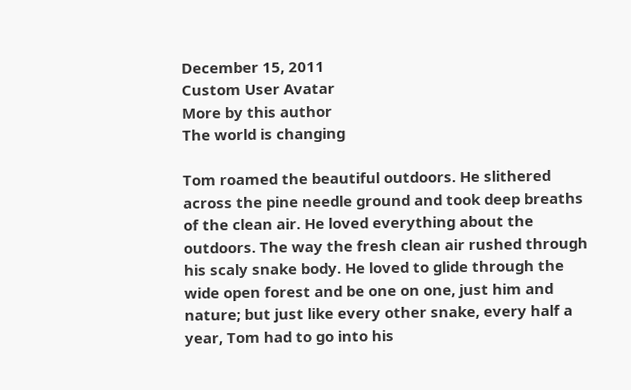December 15, 2011
Custom User Avatar
More by this author
The world is changing

Tom roamed the beautiful outdoors. He slithered across the pine needle ground and took deep breaths of the clean air. He loved everything about the outdoors. The way the fresh clean air rushed through his scaly snake body. He loved to glide through the wide open forest and be one on one, just him and nature; but just like every other snake, every half a year, Tom had to go into his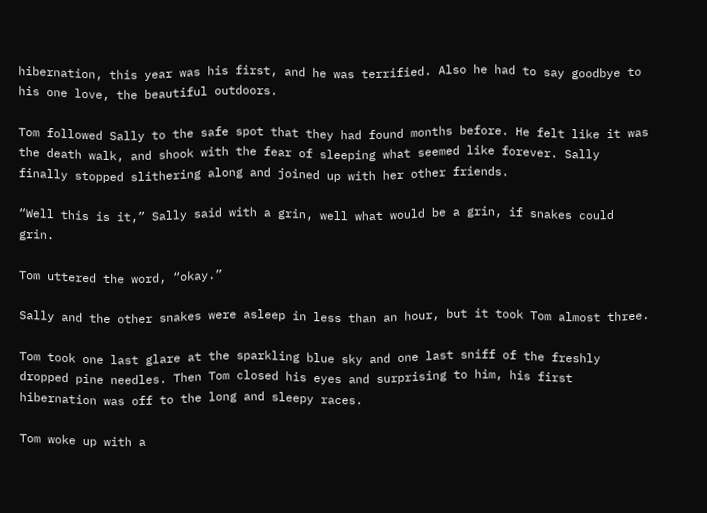hibernation, this year was his first, and he was terrified. Also he had to say goodbye to his one love, the beautiful outdoors.

Tom followed Sally to the safe spot that they had found months before. He felt like it was the death walk, and shook with the fear of sleeping what seemed like forever. Sally finally stopped slithering along and joined up with her other friends.

“Well this is it,” Sally said with a grin, well what would be a grin, if snakes could grin.

Tom uttered the word, “okay.”

Sally and the other snakes were asleep in less than an hour, but it took Tom almost three.

Tom took one last glare at the sparkling blue sky and one last sniff of the freshly dropped pine needles. Then Tom closed his eyes and surprising to him, his first hibernation was off to the long and sleepy races.

Tom woke up with a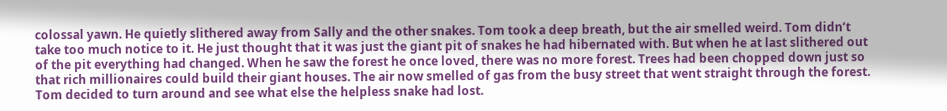colossal yawn. He quietly slithered away from Sally and the other snakes. Tom took a deep breath, but the air smelled weird. Tom didn’t take too much notice to it. He just thought that it was just the giant pit of snakes he had hibernated with. But when he at last slithered out of the pit everything had changed. When he saw the forest he once loved, there was no more forest. Trees had been chopped down just so that rich millionaires could build their giant houses. The air now smelled of gas from the busy street that went straight through the forest. Tom decided to turn around and see what else the helpless snake had lost.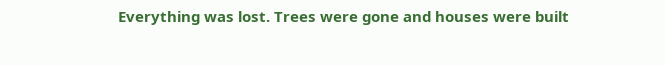Everything was lost. Trees were gone and houses were built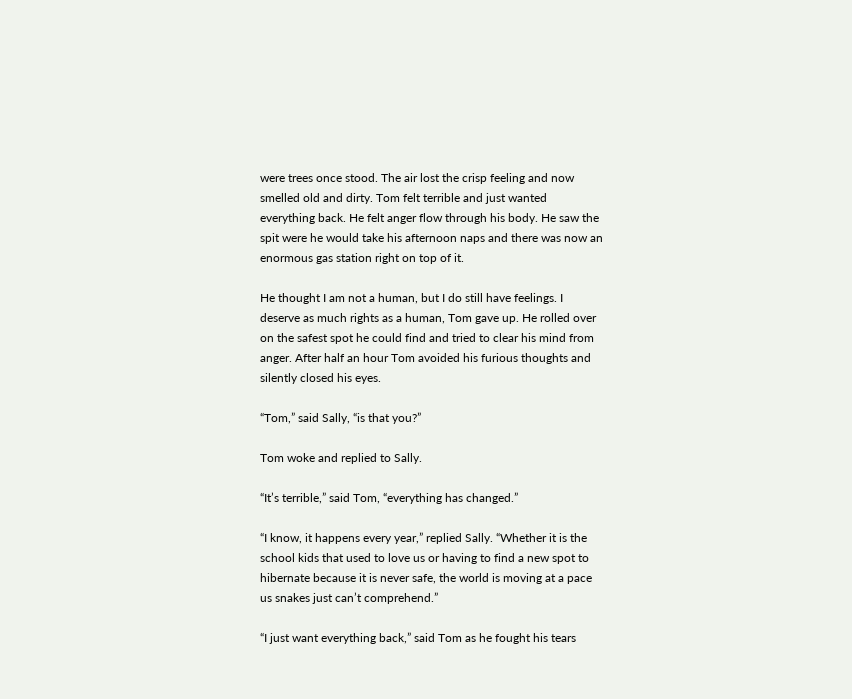were trees once stood. The air lost the crisp feeling and now smelled old and dirty. Tom felt terrible and just wanted everything back. He felt anger flow through his body. He saw the spit were he would take his afternoon naps and there was now an enormous gas station right on top of it.

He thought I am not a human, but I do still have feelings. I deserve as much rights as a human, Tom gave up. He rolled over on the safest spot he could find and tried to clear his mind from anger. After half an hour Tom avoided his furious thoughts and silently closed his eyes.

“Tom,” said Sally, “is that you?”

Tom woke and replied to Sally.

“It’s terrible,” said Tom, “everything has changed.”

“I know, it happens every year,” replied Sally. “Whether it is the school kids that used to love us or having to find a new spot to hibernate because it is never safe, the world is moving at a pace us snakes just can’t comprehend.”

“I just want everything back,” said Tom as he fought his tears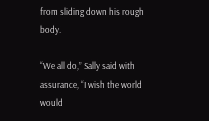from sliding down his rough body.

“We all do,” Sally said with assurance, “I wish the world would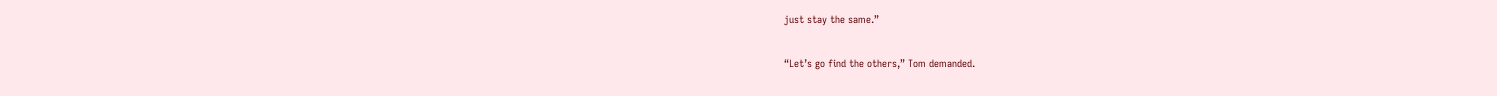just stay the same.”

“Let’s go find the others,” Tom demanded.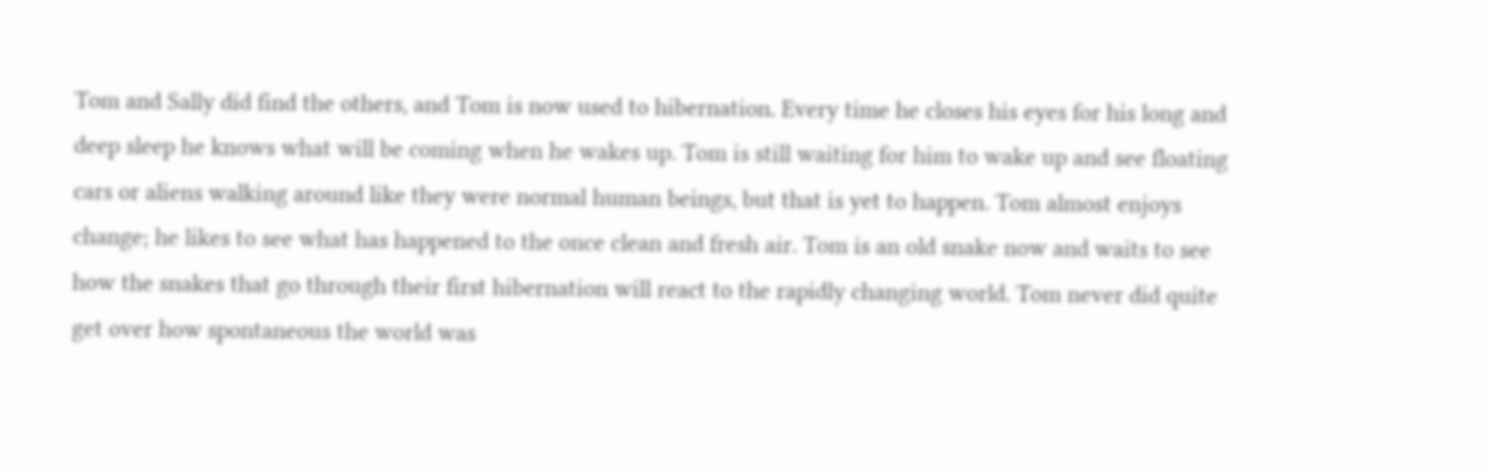Tom and Sally did find the others, and Tom is now used to hibernation. Every time he closes his eyes for his long and deep sleep he knows what will be coming when he wakes up. Tom is still waiting for him to wake up and see floating cars or aliens walking around like they were normal human beings, but that is yet to happen. Tom almost enjoys change; he likes to see what has happened to the once clean and fresh air. Tom is an old snake now and waits to see how the snakes that go through their first hibernation will react to the rapidly changing world. Tom never did quite get over how spontaneous the world was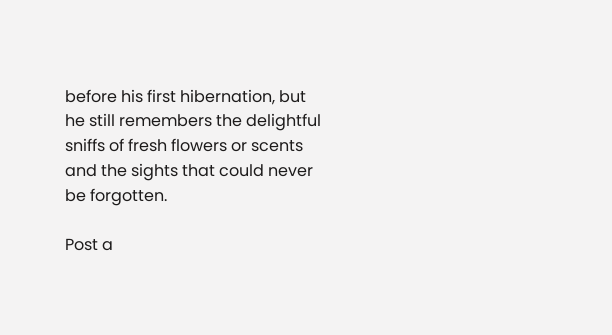before his first hibernation, but he still remembers the delightful sniffs of fresh flowers or scents and the sights that could never be forgotten.

Post a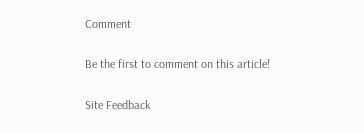Comment

Be the first to comment on this article!

Site Feedback